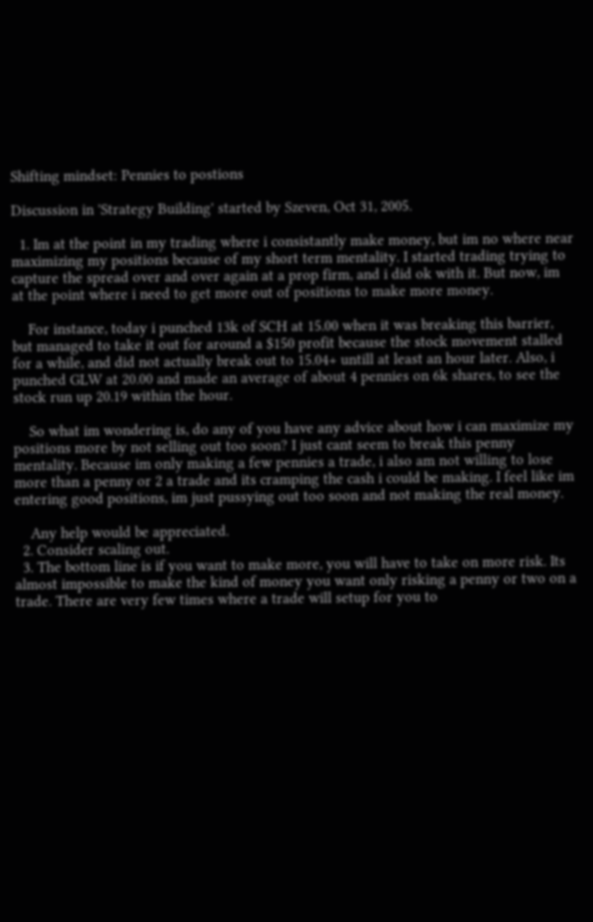Shifting mindset: Pennies to postions

Discussion in 'Strategy Building' started by Szeven, Oct 31, 2005.

  1. Im at the point in my trading where i consistantly make money, but im no where near maximizing my positions because of my short term mentality. I started trading trying to capture the spread over and over again at a prop firm, and i did ok with it. But now, im at the point where i need to get more out of positions to make more money.

    For instance, today i punched 13k of SCH at 15.00 when it was breaking this barrier, but managed to take it out for around a $150 profit because the stock movement stalled for a while, and did not actually break out to 15.04+ untill at least an hour later. Also, i punched GLW at 20.00 and made an average of about 4 pennies on 6k shares, to see the stock run up 20.19 within the hour.

    So what im wondering is, do any of you have any advice about how i can maximize my positions more by not selling out too soon? I just cant seem to break this penny mentality. Because im only making a few pennies a trade, i also am not willing to lose more than a penny or 2 a trade and its cramping the cash i could be making. I feel like im entering good positions, im just pussying out too soon and not making the real money.

    Any help would be appreciated.
  2. Consider scaling out.
  3. The bottom line is if you want to make more, you will have to take on more risk. Its almost impossible to make the kind of money you want only risking a penny or two on a trade. There are very few times where a trade will setup for you to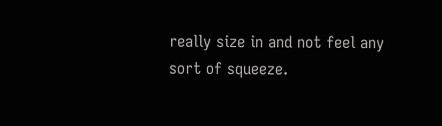really size in and not feel any sort of squeeze.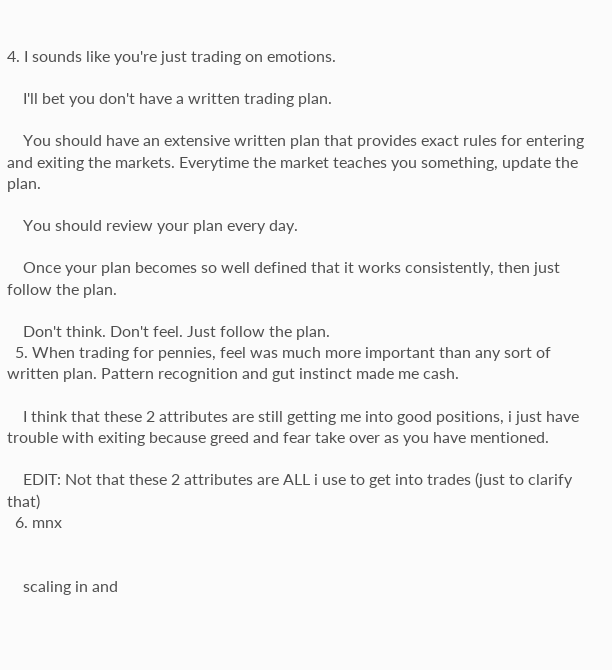4. I sounds like you're just trading on emotions.

    I'll bet you don't have a written trading plan.

    You should have an extensive written plan that provides exact rules for entering and exiting the markets. Everytime the market teaches you something, update the plan.

    You should review your plan every day.

    Once your plan becomes so well defined that it works consistently, then just follow the plan.

    Don't think. Don't feel. Just follow the plan.
  5. When trading for pennies, feel was much more important than any sort of written plan. Pattern recognition and gut instinct made me cash.

    I think that these 2 attributes are still getting me into good positions, i just have trouble with exiting because greed and fear take over as you have mentioned.

    EDIT: Not that these 2 attributes are ALL i use to get into trades (just to clarify that)
  6. mnx


    scaling in and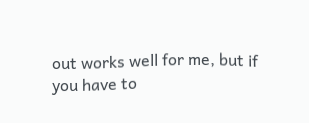out works well for me, but if you have to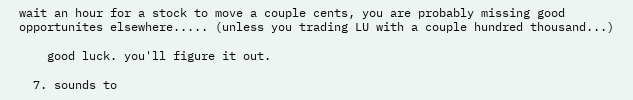wait an hour for a stock to move a couple cents, you are probably missing good opportunites elsewhere..... (unless you trading LU with a couple hundred thousand...)

    good luck. you'll figure it out.

  7. sounds to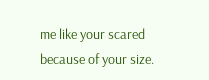me like your scared because of your size.